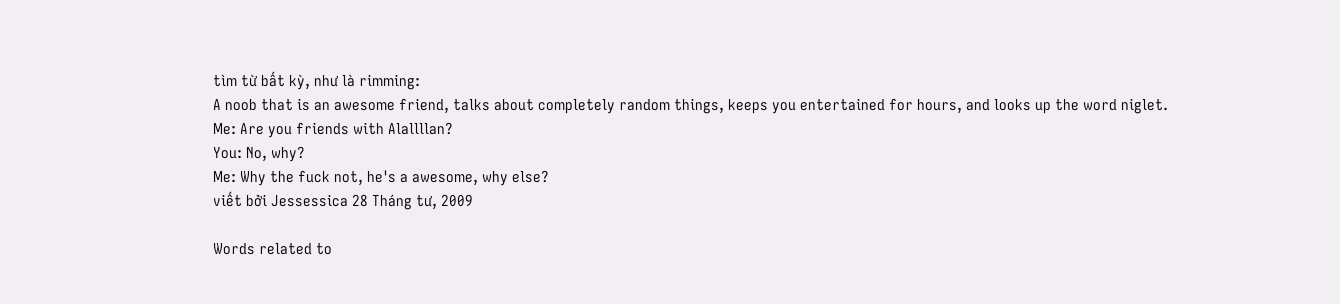tìm từ bất kỳ, như là rimming:
A noob that is an awesome friend, talks about completely random things, keeps you entertained for hours, and looks up the word niglet.
Me: Are you friends with Alallllan?
You: No, why?
Me: Why the fuck not, he's a awesome, why else?
viết bởi Jessessica 28 Tháng tư, 2009

Words related to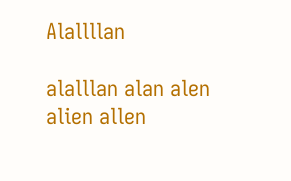Alallllan

alalllan alan alen alien allen